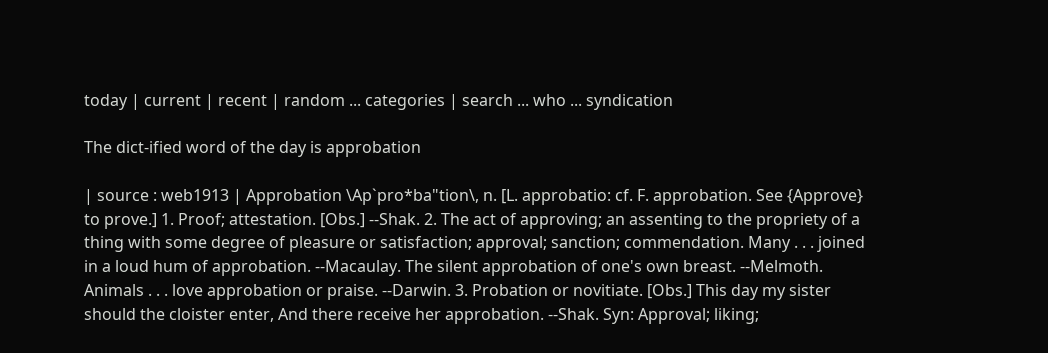today | current | recent | random ... categories | search ... who ... syndication

The dict-ified word of the day is approbation

| source : web1913 | Approbation \Ap`pro*ba"tion\, n. [L. approbatio: cf. F. approbation. See {Approve} to prove.] 1. Proof; attestation. [Obs.] --Shak. 2. The act of approving; an assenting to the propriety of a thing with some degree of pleasure or satisfaction; approval; sanction; commendation. Many . . . joined in a loud hum of approbation. --Macaulay. The silent approbation of one's own breast. --Melmoth. Animals . . . love approbation or praise. --Darwin. 3. Probation or novitiate. [Obs.] This day my sister should the cloister enter, And there receive her approbation. --Shak. Syn: Approval; liking;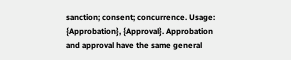sanction; consent; concurrence. Usage: {Approbation}, {Approval}. Approbation and approval have the same general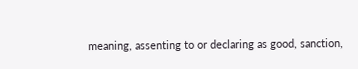meaning, assenting to or declaring as good, sanction,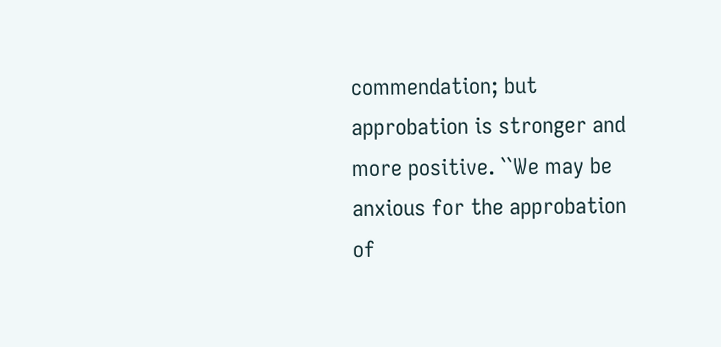commendation; but approbation is stronger and more positive. ``We may be anxious for the approbation of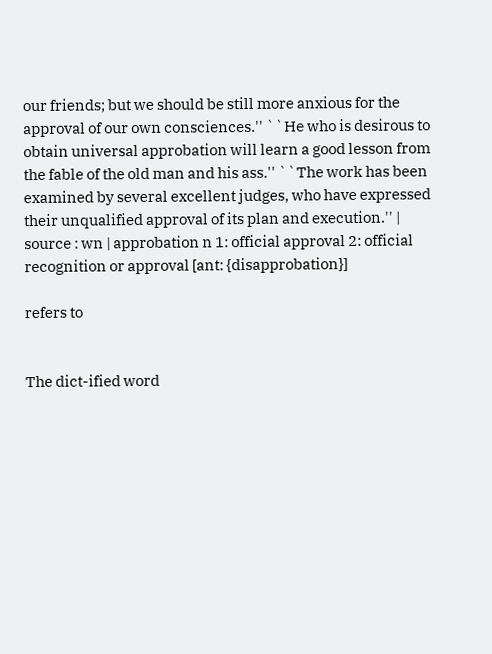our friends; but we should be still more anxious for the approval of our own consciences.'' ``He who is desirous to obtain universal approbation will learn a good lesson from the fable of the old man and his ass.'' ``The work has been examined by several excellent judges, who have expressed their unqualified approval of its plan and execution.'' | source : wn | approbation n 1: official approval 2: official recognition or approval [ant: {disapprobation}]

refers to


The dict-ified word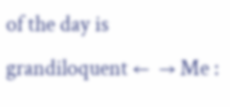of the day is grandiloquent ←  → Me :